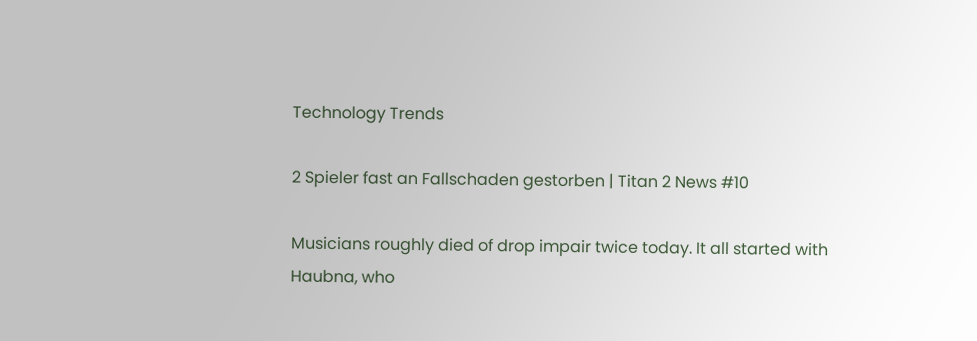Technology Trends

2 Spieler fast an Fallschaden gestorben | Titan 2 News #10

Musicians roughly died of drop impair twice today. It all started with Haubna, who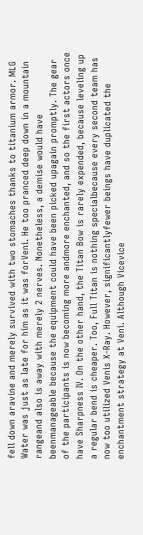fell down aravine and merely survived with two stomaches thanks to titanium armor. MLG Water was just as late for him as it was forVeni. He too pranced deep down in a mountain rangeand also is away with merely 2 nerves. Nonetheless, a demise would have beenmanageable because the equipment could have been picked upagain promptly. The gear of the participants is now becoming more andmore enchanted, and so the first actors once have Sharpness IV. On the other hand, the Titan Bow is rarely expended, because leveling up a regular bend is cheaper. Too, Full Titan is nothing specialbecause every second team has now too utilized Venis X-Ray. However, significantlyfewer beings have duplicated the enchantment strategy at Veni. Although Vicevice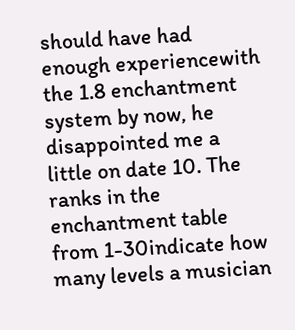should have had enough experiencewith the 1.8 enchantment system by now, he disappointed me a little on date 10. The ranks in the enchantment table from 1-30indicate how many levels a musician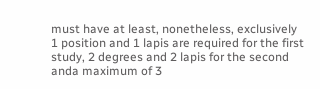must have at least, nonetheless, exclusively 1 position and 1 lapis are required for the first study, 2 degrees and 2 lapis for the second anda maximum of 3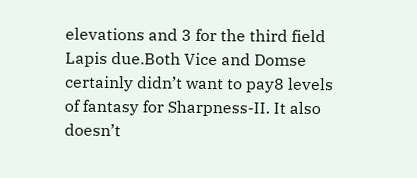elevations and 3 for the third field Lapis due.Both Vice and Domse certainly didn’t want to pay8 levels of fantasy for Sharpness-II. It also doesn’t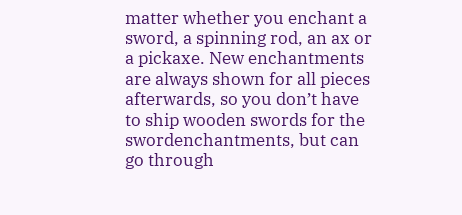matter whether you enchant a sword, a spinning rod, an ax or a pickaxe. New enchantments are always shown for all pieces afterwards, so you don’t have to ship wooden swords for the swordenchantments, but can go through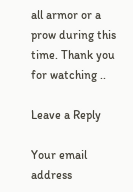all armor or a prow during this time. Thank you for watching ..

Leave a Reply

Your email address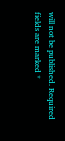will not be published. Required fields are marked *